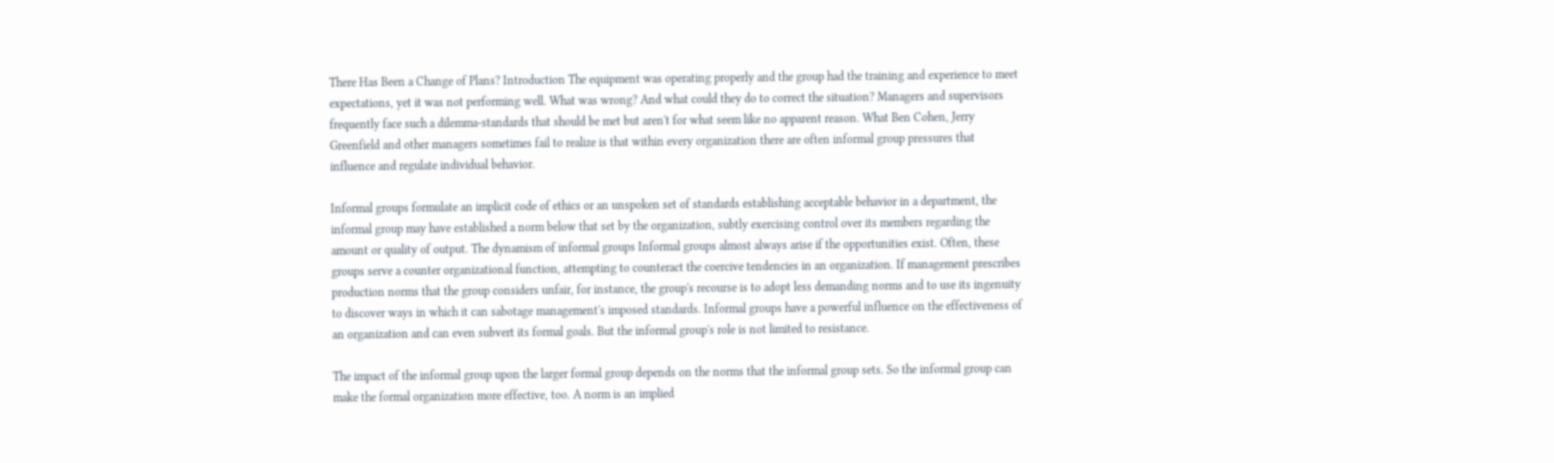There Has Been a Change of Plans? Introduction The equipment was operating properly and the group had the training and experience to meet expectations, yet it was not performing well. What was wrong? And what could they do to correct the situation? Managers and supervisors frequently face such a dilemma-standards that should be met but aren't for what seem like no apparent reason. What Ben Cohen, Jerry Greenfield and other managers sometimes fail to realize is that within every organization there are often informal group pressures that influence and regulate individual behavior.

Informal groups formulate an implicit code of ethics or an unspoken set of standards establishing acceptable behavior in a department, the informal group may have established a norm below that set by the organization, subtly exercising control over its members regarding the amount or quality of output. The dynamism of informal groups Informal groups almost always arise if the opportunities exist. Often, these groups serve a counter organizational function, attempting to counteract the coercive tendencies in an organization. If management prescribes production norms that the group considers unfair, for instance, the group's recourse is to adopt less demanding norms and to use its ingenuity to discover ways in which it can sabotage management's imposed standards. Informal groups have a powerful influence on the effectiveness of an organization and can even subvert its formal goals. But the informal group's role is not limited to resistance.

The impact of the informal group upon the larger formal group depends on the norms that the informal group sets. So the informal group can make the formal organization more effective, too. A norm is an implied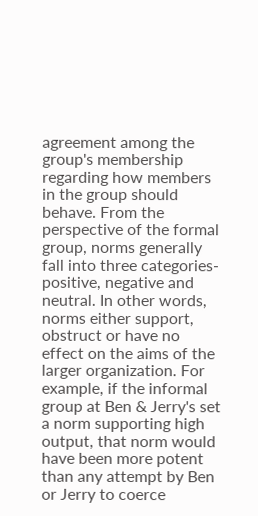agreement among the group's membership regarding how members in the group should behave. From the perspective of the formal group, norms generally fall into three categories-positive, negative and neutral. In other words, norms either support, obstruct or have no effect on the aims of the larger organization. For example, if the informal group at Ben & Jerry's set a norm supporting high output, that norm would have been more potent than any attempt by Ben or Jerry to coerce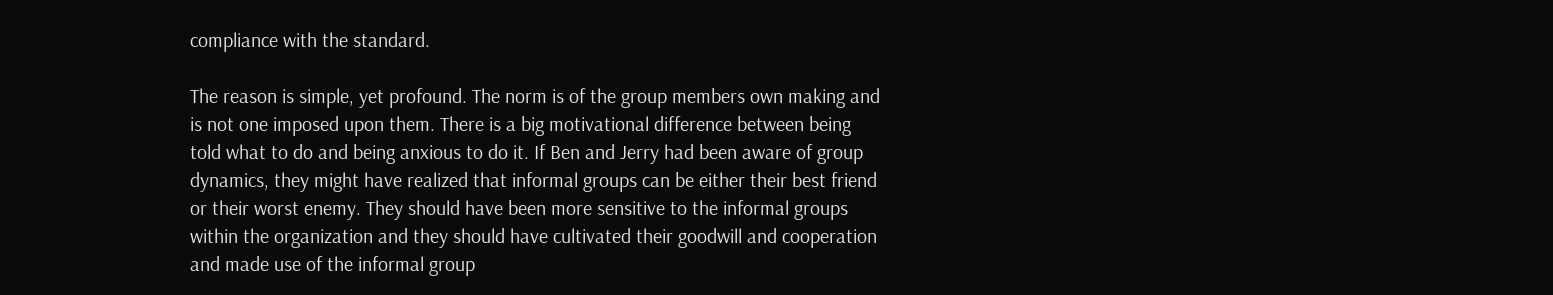compliance with the standard.

The reason is simple, yet profound. The norm is of the group members own making and is not one imposed upon them. There is a big motivational difference between being told what to do and being anxious to do it. If Ben and Jerry had been aware of group dynamics, they might have realized that informal groups can be either their best friend or their worst enemy. They should have been more sensitive to the informal groups within the organization and they should have cultivated their goodwill and cooperation and made use of the informal group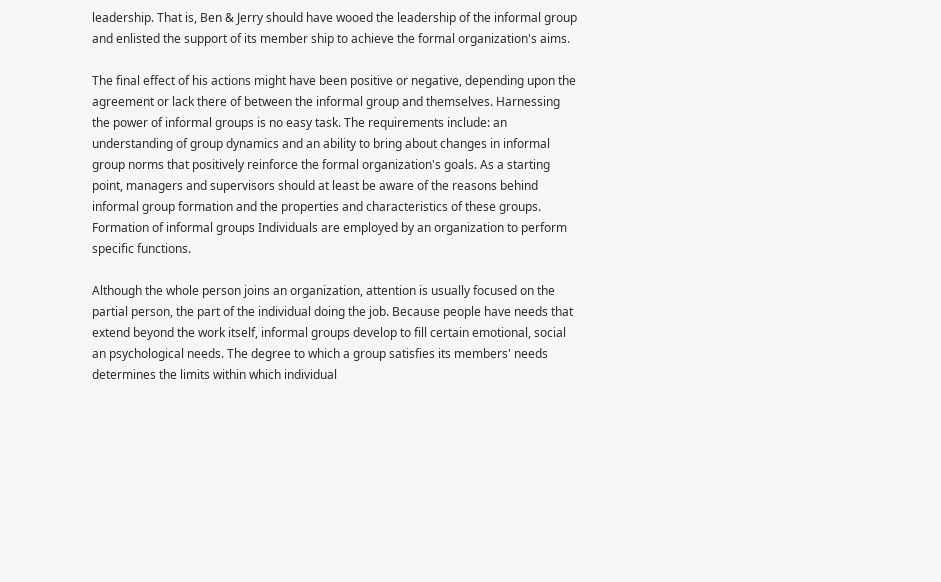leadership. That is, Ben & Jerry should have wooed the leadership of the informal group and enlisted the support of its member ship to achieve the formal organization's aims.

The final effect of his actions might have been positive or negative, depending upon the agreement or lack there of between the informal group and themselves. Harnessing the power of informal groups is no easy task. The requirements include: an understanding of group dynamics and an ability to bring about changes in informal group norms that positively reinforce the formal organization's goals. As a starting point, managers and supervisors should at least be aware of the reasons behind informal group formation and the properties and characteristics of these groups. Formation of informal groups Individuals are employed by an organization to perform specific functions.

Although the whole person joins an organization, attention is usually focused on the partial person, the part of the individual doing the job. Because people have needs that extend beyond the work itself, informal groups develop to fill certain emotional, social an psychological needs. The degree to which a group satisfies its members' needs determines the limits within which individual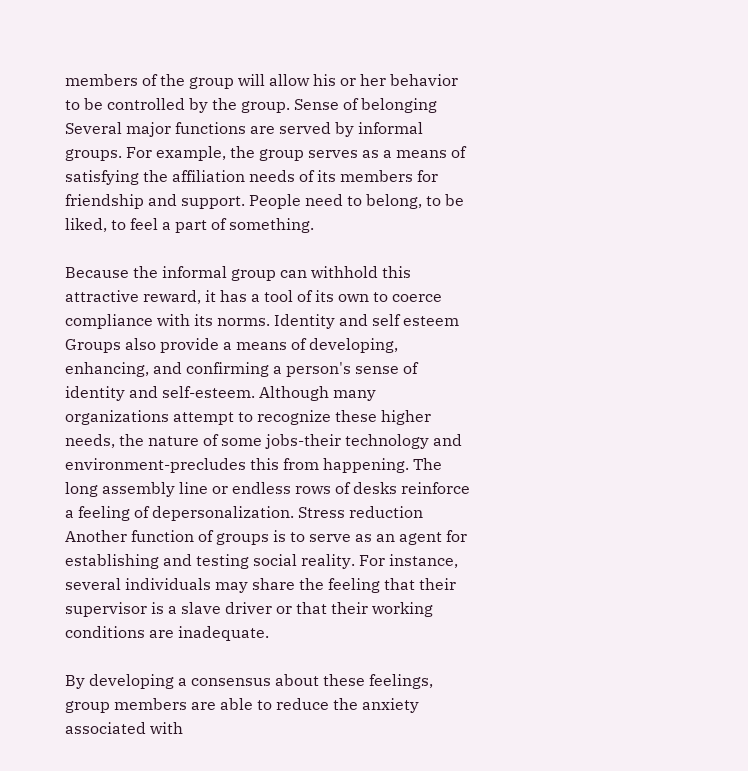members of the group will allow his or her behavior to be controlled by the group. Sense of belonging Several major functions are served by informal groups. For example, the group serves as a means of satisfying the affiliation needs of its members for friendship and support. People need to belong, to be liked, to feel a part of something.

Because the informal group can withhold this attractive reward, it has a tool of its own to coerce compliance with its norms. Identity and self esteem Groups also provide a means of developing, enhancing, and confirming a person's sense of identity and self-esteem. Although many organizations attempt to recognize these higher needs, the nature of some jobs-their technology and environment-precludes this from happening. The long assembly line or endless rows of desks reinforce a feeling of depersonalization. Stress reduction Another function of groups is to serve as an agent for establishing and testing social reality. For instance, several individuals may share the feeling that their supervisor is a slave driver or that their working conditions are inadequate.

By developing a consensus about these feelings, group members are able to reduce the anxiety associated with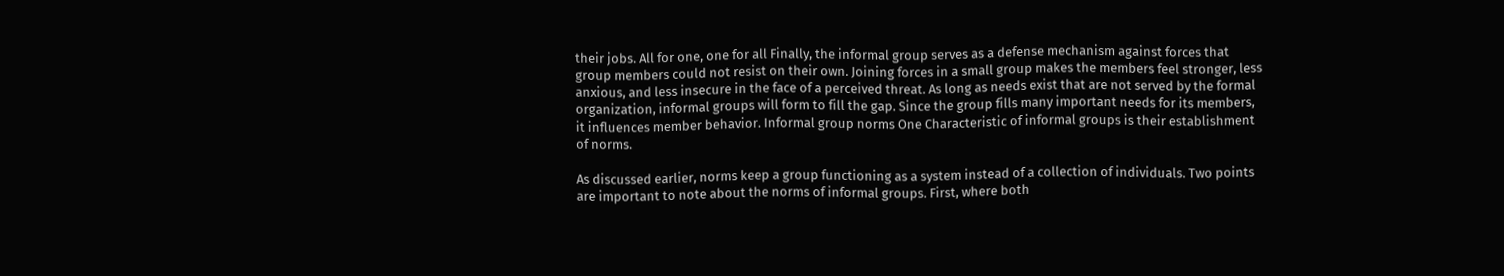their jobs. All for one, one for all Finally, the informal group serves as a defense mechanism against forces that group members could not resist on their own. Joining forces in a small group makes the members feel stronger, less anxious, and less insecure in the face of a perceived threat. As long as needs exist that are not served by the formal organization, informal groups will form to fill the gap. Since the group fills many important needs for its members, it influences member behavior. Informal group norms One Characteristic of informal groups is their establishment of norms.

As discussed earlier, norms keep a group functioning as a system instead of a collection of individuals. Two points are important to note about the norms of informal groups. First, where both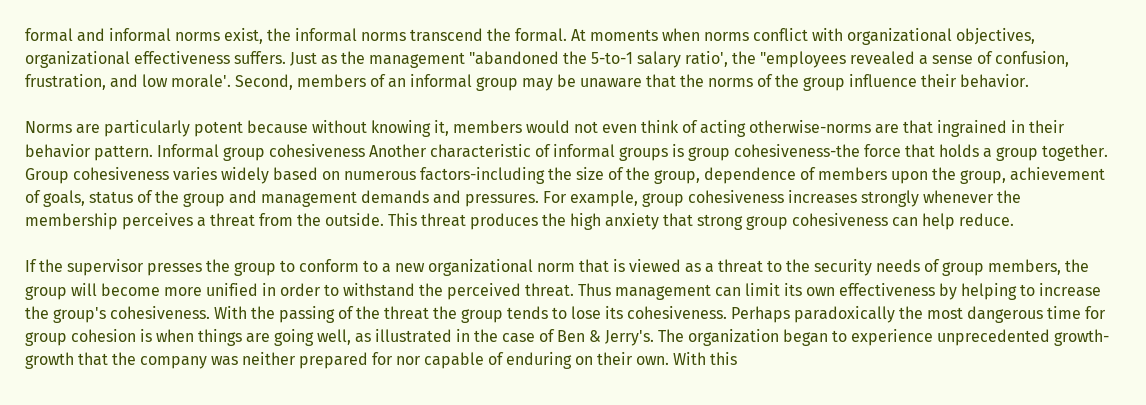formal and informal norms exist, the informal norms transcend the formal. At moments when norms conflict with organizational objectives, organizational effectiveness suffers. Just as the management "abandoned the 5-to-1 salary ratio', the "employees revealed a sense of confusion, frustration, and low morale'. Second, members of an informal group may be unaware that the norms of the group influence their behavior.

Norms are particularly potent because without knowing it, members would not even think of acting otherwise-norms are that ingrained in their behavior pattern. Informal group cohesiveness Another characteristic of informal groups is group cohesiveness-the force that holds a group together. Group cohesiveness varies widely based on numerous factors-including the size of the group, dependence of members upon the group, achievement of goals, status of the group and management demands and pressures. For example, group cohesiveness increases strongly whenever the membership perceives a threat from the outside. This threat produces the high anxiety that strong group cohesiveness can help reduce.

If the supervisor presses the group to conform to a new organizational norm that is viewed as a threat to the security needs of group members, the group will become more unified in order to withstand the perceived threat. Thus management can limit its own effectiveness by helping to increase the group's cohesiveness. With the passing of the threat the group tends to lose its cohesiveness. Perhaps paradoxically the most dangerous time for group cohesion is when things are going well, as illustrated in the case of Ben & Jerry's. The organization began to experience unprecedented growth-growth that the company was neither prepared for nor capable of enduring on their own. With this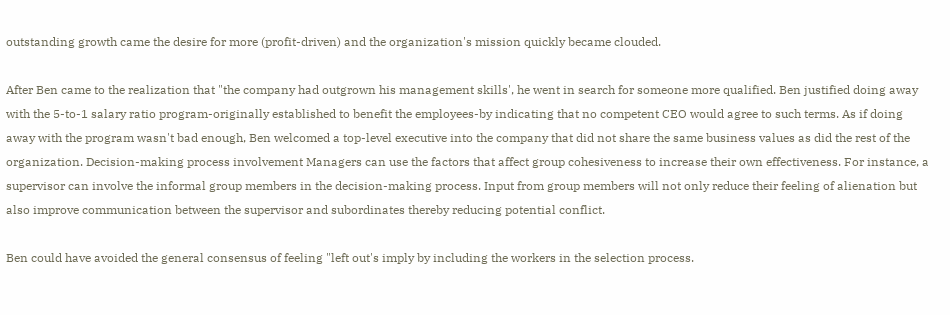outstanding growth came the desire for more (profit-driven) and the organization's mission quickly became clouded.

After Ben came to the realization that "the company had outgrown his management skills', he went in search for someone more qualified. Ben justified doing away with the 5-to-1 salary ratio program-originally established to benefit the employees-by indicating that no competent CEO would agree to such terms. As if doing away with the program wasn't bad enough, Ben welcomed a top-level executive into the company that did not share the same business values as did the rest of the organization. Decision-making process involvement Managers can use the factors that affect group cohesiveness to increase their own effectiveness. For instance, a supervisor can involve the informal group members in the decision-making process. Input from group members will not only reduce their feeling of alienation but also improve communication between the supervisor and subordinates thereby reducing potential conflict.

Ben could have avoided the general consensus of feeling "left out's imply by including the workers in the selection process.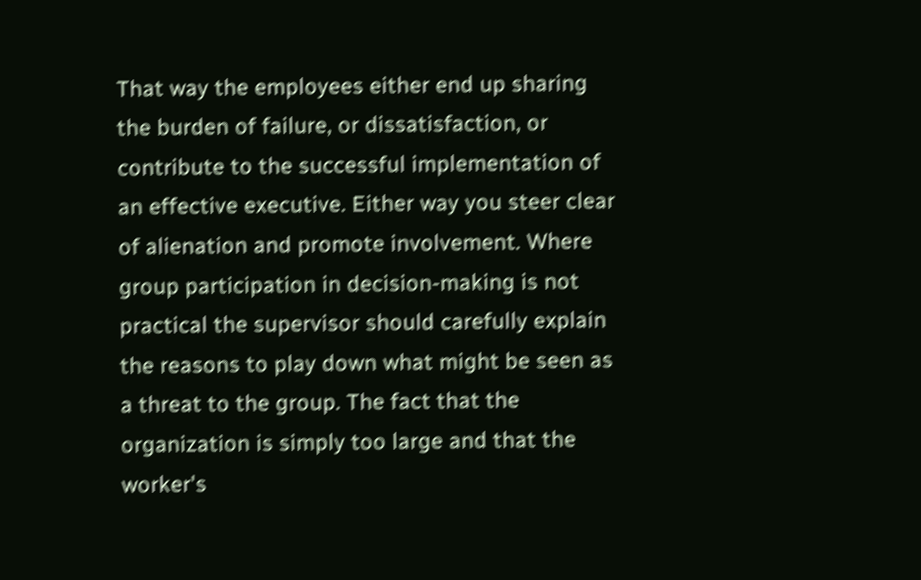That way the employees either end up sharing the burden of failure, or dissatisfaction, or contribute to the successful implementation of an effective executive. Either way you steer clear of alienation and promote involvement. Where group participation in decision-making is not practical the supervisor should carefully explain the reasons to play down what might be seen as a threat to the group. The fact that the organization is simply too large and that the worker's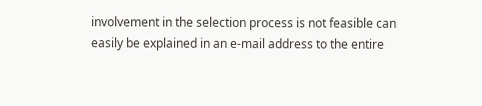involvement in the selection process is not feasible can easily be explained in an e-mail address to the entire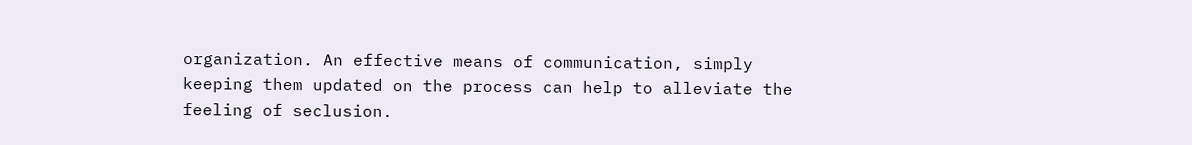organization. An effective means of communication, simply keeping them updated on the process can help to alleviate the feeling of seclusion.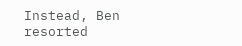Instead, Ben resorted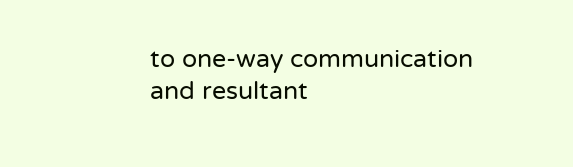to one-way communication and resultant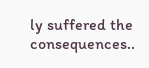ly suffered the consequences..